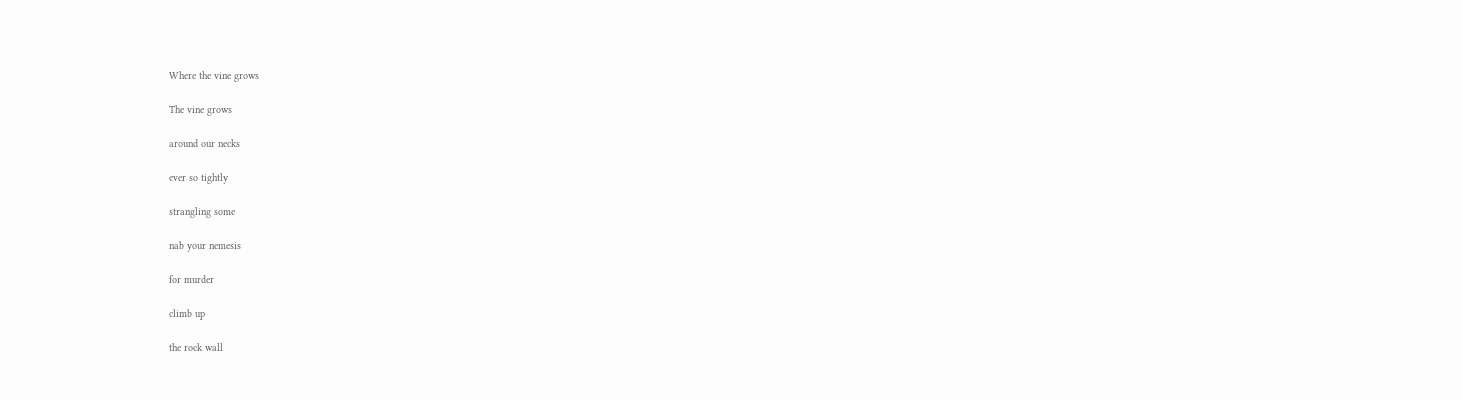Where the vine grows

The vine grows

around our necks

ever so tightly

strangling some

nab your nemesis

for murder

climb up

the rock wall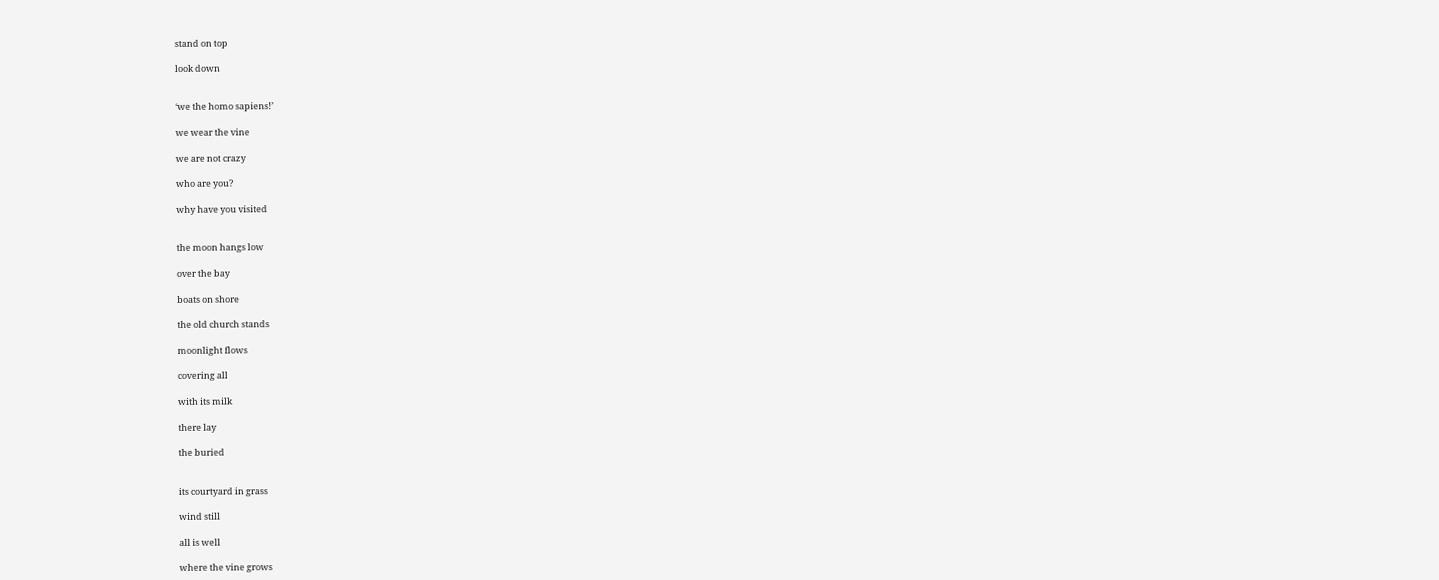stand on top

look down


‘we the homo sapiens!’

we wear the vine

we are not crazy

who are you?

why have you visited


the moon hangs low

over the bay

boats on shore

the old church stands

moonlight flows

covering all

with its milk

there lay

the buried


its courtyard in grass

wind still

all is well

where the vine grows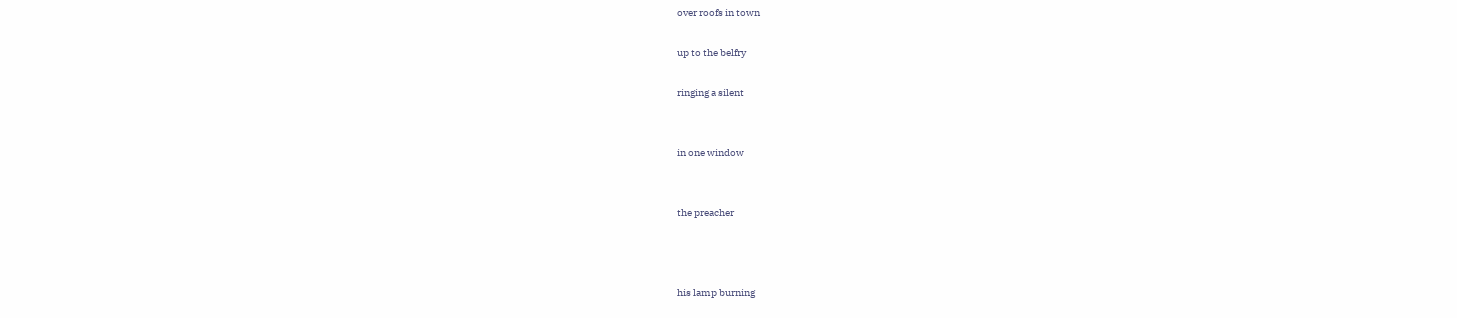over roofs in town

up to the belfry

ringing a silent


in one window


the preacher



his lamp burning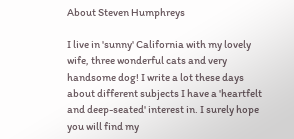About Steven Humphreys

I live in 'sunny' California with my lovely wife, three wonderful cats and very handsome dog! I write a lot these days about different subjects I have a 'heartfelt and deep-seated' interest in. I surely hope you will find my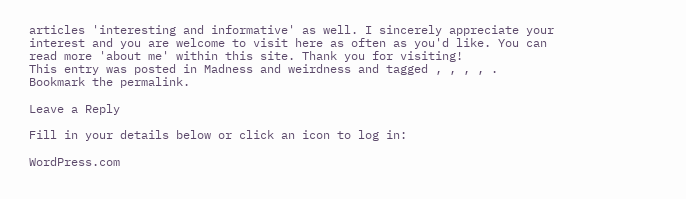articles 'interesting and informative' as well. I sincerely appreciate your interest and you are welcome to visit here as often as you'd like. You can read more 'about me' within this site. Thank you for visiting!
This entry was posted in Madness and weirdness and tagged , , , , . Bookmark the permalink.

Leave a Reply

Fill in your details below or click an icon to log in:

WordPress.com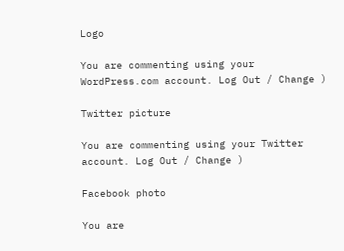Logo

You are commenting using your WordPress.com account. Log Out / Change )

Twitter picture

You are commenting using your Twitter account. Log Out / Change )

Facebook photo

You are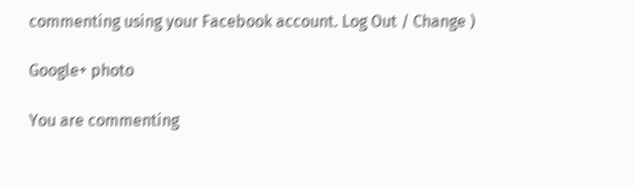commenting using your Facebook account. Log Out / Change )

Google+ photo

You are commenting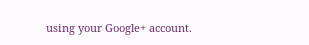using your Google+ account.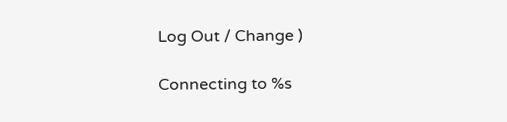Log Out / Change )

Connecting to %s